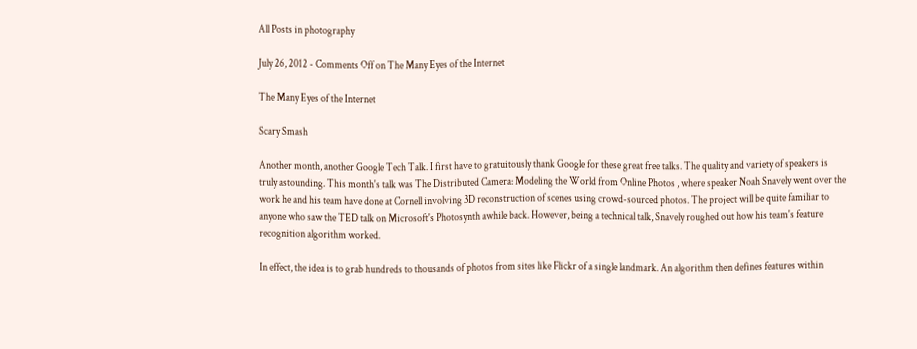All Posts in photography

July 26, 2012 - Comments Off on The Many Eyes of the Internet

The Many Eyes of the Internet

Scary Smash

Another month, another Google Tech Talk. I first have to gratuitously thank Google for these great free talks. The quality and variety of speakers is truly astounding. This month's talk was The Distributed Camera: Modeling the World from Online Photos , where speaker Noah Snavely went over the work he and his team have done at Cornell involving 3D reconstruction of scenes using crowd-sourced photos. The project will be quite familiar to anyone who saw the TED talk on Microsoft's Photosynth awhile back. However, being a technical talk, Snavely roughed out how his team's feature recognition algorithm worked.

In effect, the idea is to grab hundreds to thousands of photos from sites like Flickr of a single landmark. An algorithm then defines features within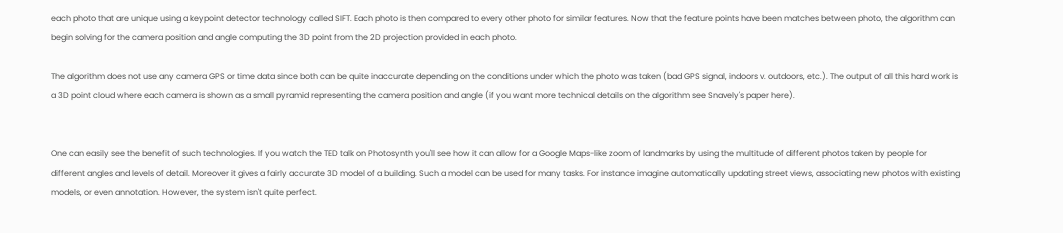each photo that are unique using a keypoint detector technology called SIFT. Each photo is then compared to every other photo for similar features. Now that the feature points have been matches between photo, the algorithm can begin solving for the camera position and angle computing the 3D point from the 2D projection provided in each photo.

The algorithm does not use any camera GPS or time data since both can be quite inaccurate depending on the conditions under which the photo was taken (bad GPS signal, indoors v. outdoors, etc.). The output of all this hard work is a 3D point cloud where each camera is shown as a small pyramid representing the camera position and angle (if you want more technical details on the algorithm see Snavely's paper here).


One can easily see the benefit of such technologies. If you watch the TED talk on Photosynth you'll see how it can allow for a Google Maps-like zoom of landmarks by using the multitude of different photos taken by people for different angles and levels of detail. Moreover it gives a fairly accurate 3D model of a building. Such a model can be used for many tasks. For instance imagine automatically updating street views, associating new photos with existing models, or even annotation. However, the system isn't quite perfect.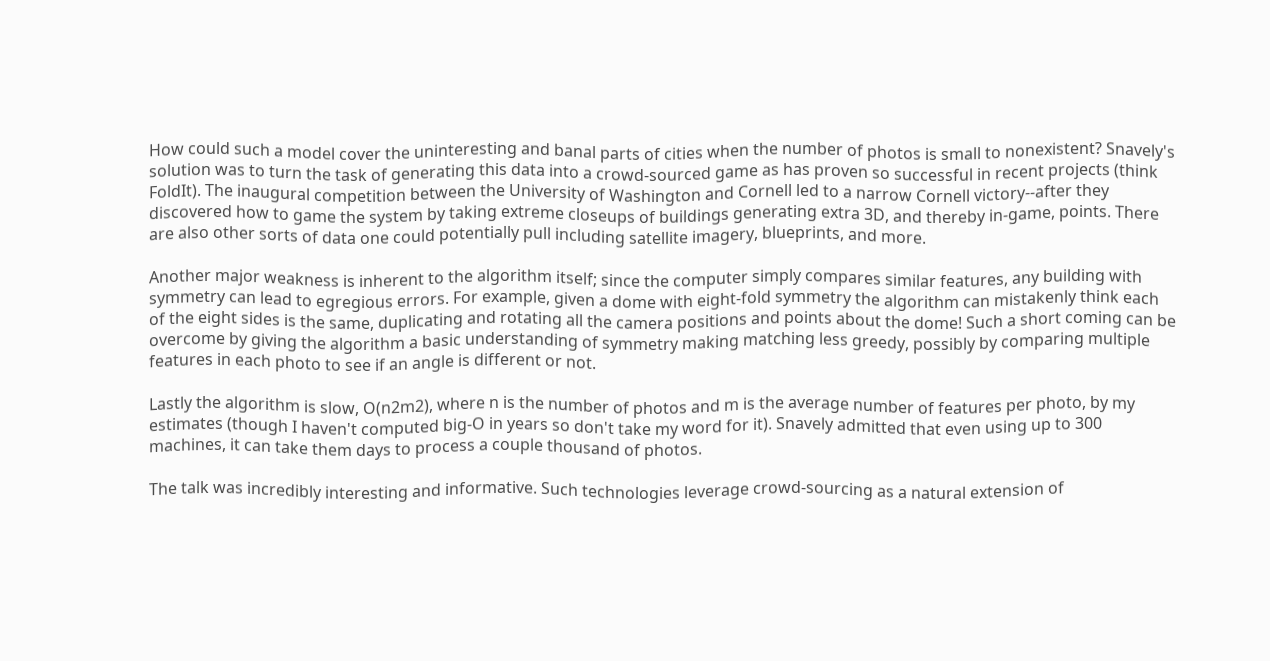How could such a model cover the uninteresting and banal parts of cities when the number of photos is small to nonexistent? Snavely's solution was to turn the task of generating this data into a crowd-sourced game as has proven so successful in recent projects (think FoldIt). The inaugural competition between the University of Washington and Cornell led to a narrow Cornell victory--after they discovered how to game the system by taking extreme closeups of buildings generating extra 3D, and thereby in-game, points. There are also other sorts of data one could potentially pull including satellite imagery, blueprints, and more.

Another major weakness is inherent to the algorithm itself; since the computer simply compares similar features, any building with symmetry can lead to egregious errors. For example, given a dome with eight-fold symmetry the algorithm can mistakenly think each of the eight sides is the same, duplicating and rotating all the camera positions and points about the dome! Such a short coming can be overcome by giving the algorithm a basic understanding of symmetry making matching less greedy, possibly by comparing multiple features in each photo to see if an angle is different or not.

Lastly the algorithm is slow, O(n2m2), where n is the number of photos and m is the average number of features per photo, by my estimates (though I haven't computed big-O in years so don't take my word for it). Snavely admitted that even using up to 300 machines, it can take them days to process a couple thousand of photos.

The talk was incredibly interesting and informative. Such technologies leverage crowd-sourcing as a natural extension of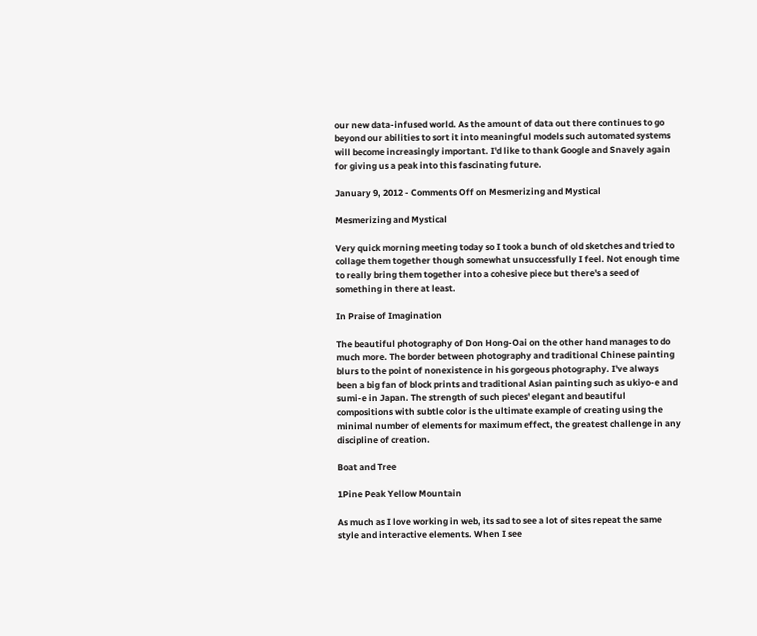our new data-infused world. As the amount of data out there continues to go beyond our abilities to sort it into meaningful models such automated systems will become increasingly important. I'd like to thank Google and Snavely again for giving us a peak into this fascinating future.

January 9, 2012 - Comments Off on Mesmerizing and Mystical

Mesmerizing and Mystical

Very quick morning meeting today so I took a bunch of old sketches and tried to collage them together though somewhat unsuccessfully I feel. Not enough time to really bring them together into a cohesive piece but there's a seed of something in there at least.

In Praise of Imagination

The beautiful photography of Don Hong-Oai on the other hand manages to do much more. The border between photography and traditional Chinese painting blurs to the point of nonexistence in his gorgeous photography. I've always been a big fan of block prints and traditional Asian painting such as ukiyo-e and sumi-e in Japan. The strength of such pieces' elegant and beautiful compositions with subtle color is the ultimate example of creating using the minimal number of elements for maximum effect, the greatest challenge in any discipline of creation.

Boat and Tree

1Pine Peak Yellow Mountain

As much as I love working in web, its sad to see a lot of sites repeat the same style and interactive elements. When I see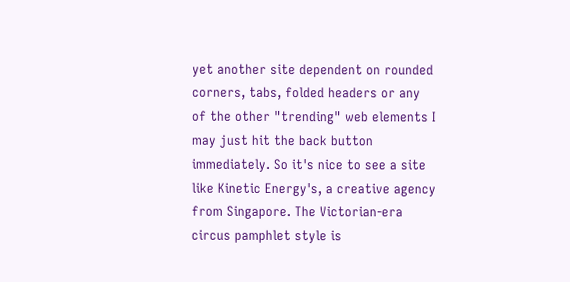yet another site dependent on rounded corners, tabs, folded headers or any of the other "trending" web elements I may just hit the back button immediately. So it's nice to see a site like Kinetic Energy's, a creative agency from Singapore. The Victorian-era circus pamphlet style is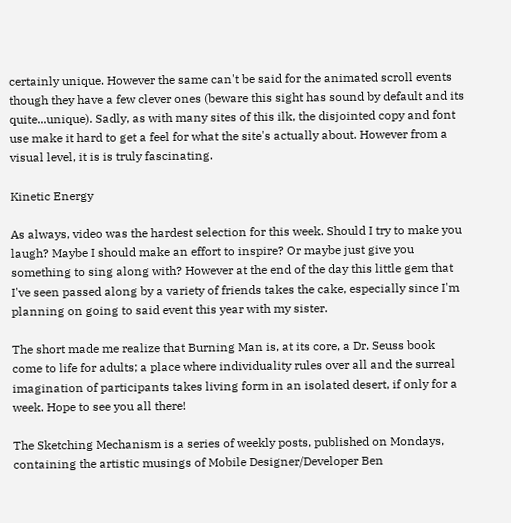certainly unique. However the same can't be said for the animated scroll events though they have a few clever ones (beware this sight has sound by default and its quite...unique). Sadly, as with many sites of this ilk, the disjointed copy and font use make it hard to get a feel for what the site's actually about. However from a visual level, it is is truly fascinating.

Kinetic Energy

As always, video was the hardest selection for this week. Should I try to make you laugh? Maybe I should make an effort to inspire? Or maybe just give you something to sing along with? However at the end of the day this little gem that I've seen passed along by a variety of friends takes the cake, especially since I'm planning on going to said event this year with my sister.

The short made me realize that Burning Man is, at its core, a Dr. Seuss book come to life for adults; a place where individuality rules over all and the surreal imagination of participants takes living form in an isolated desert, if only for a week. Hope to see you all there!

The Sketching Mechanism is a series of weekly posts, published on Mondays, containing the artistic musings of Mobile Designer/Developer Ben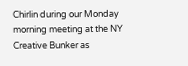Chirlin during our Monday morning meeting at the NY Creative Bunker as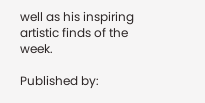well as his inspiring artistic finds of the week.

Published by: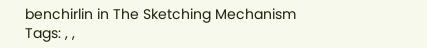benchirlin in The Sketching Mechanism
Tags: , ,